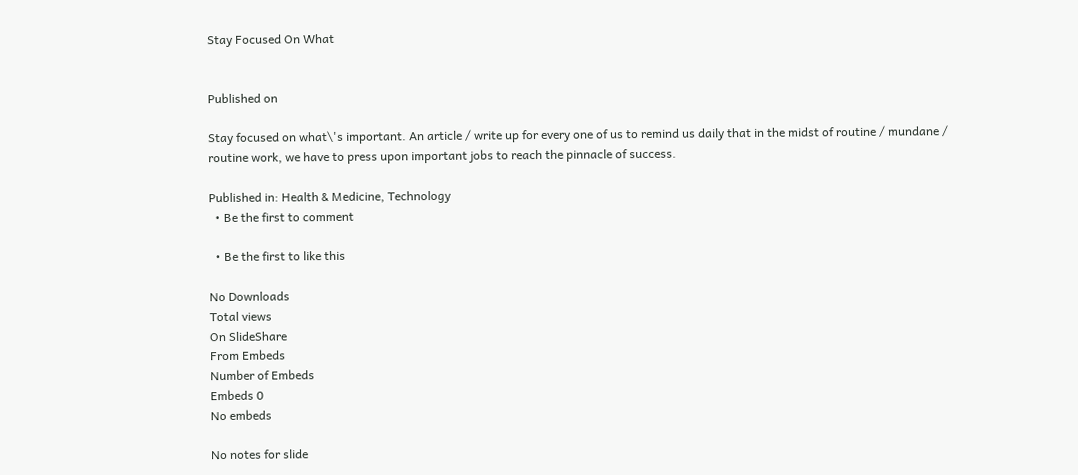Stay Focused On What


Published on

Stay focused on what\'s important. An article / write up for every one of us to remind us daily that in the midst of routine / mundane / routine work, we have to press upon important jobs to reach the pinnacle of success.

Published in: Health & Medicine, Technology
  • Be the first to comment

  • Be the first to like this

No Downloads
Total views
On SlideShare
From Embeds
Number of Embeds
Embeds 0
No embeds

No notes for slide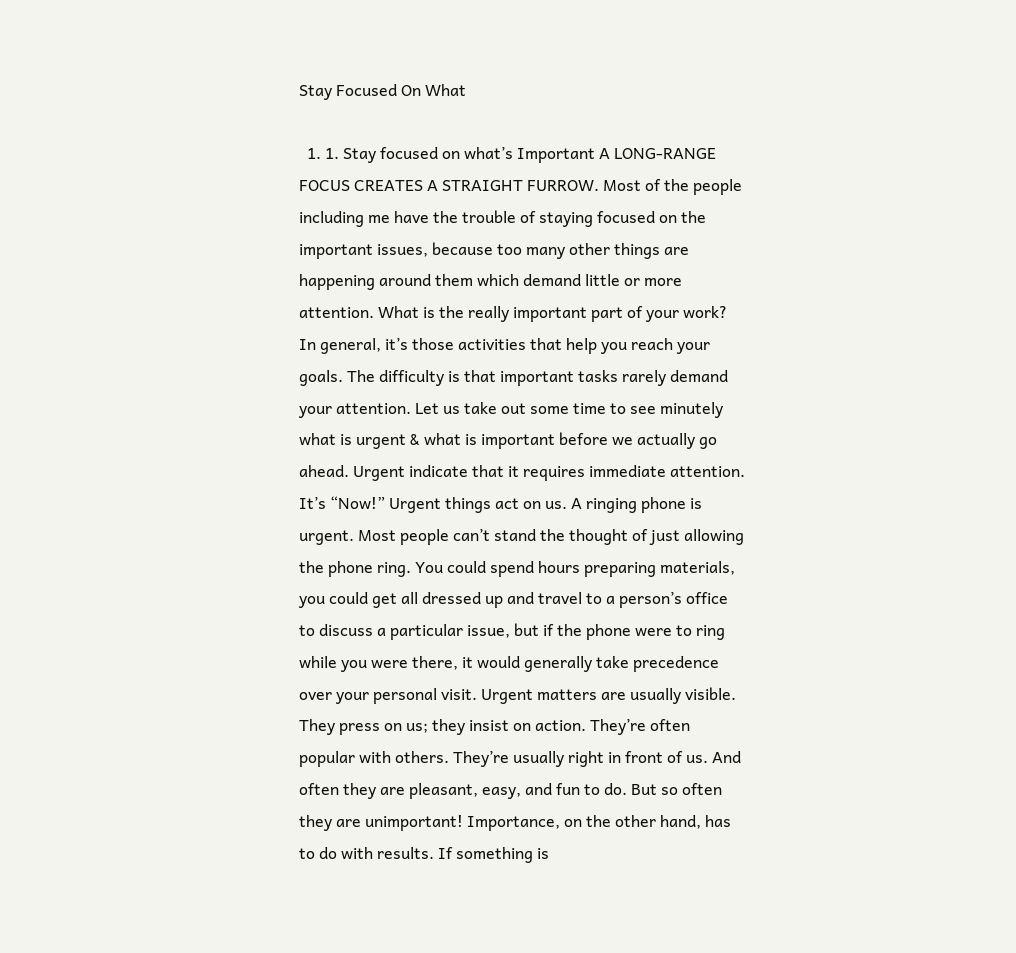Stay Focused On What

  1. 1. Stay focused on what’s Important A LONG-RANGE FOCUS CREATES A STRAIGHT FURROW. Most of the people including me have the trouble of staying focused on the important issues, because too many other things are happening around them which demand little or more attention. What is the really important part of your work? In general, it’s those activities that help you reach your goals. The difficulty is that important tasks rarely demand your attention. Let us take out some time to see minutely what is urgent & what is important before we actually go ahead. Urgent indicate that it requires immediate attention. It’s “Now!” Urgent things act on us. A ringing phone is urgent. Most people can’t stand the thought of just allowing the phone ring. You could spend hours preparing materials, you could get all dressed up and travel to a person’s office to discuss a particular issue, but if the phone were to ring while you were there, it would generally take precedence over your personal visit. Urgent matters are usually visible. They press on us; they insist on action. They’re often popular with others. They’re usually right in front of us. And often they are pleasant, easy, and fun to do. But so often they are unimportant! Importance, on the other hand, has to do with results. If something is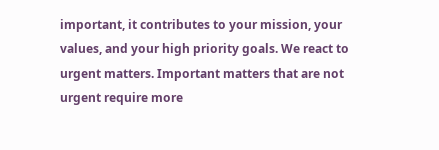important, it contributes to your mission, your values, and your high priority goals. We react to urgent matters. Important matters that are not urgent require more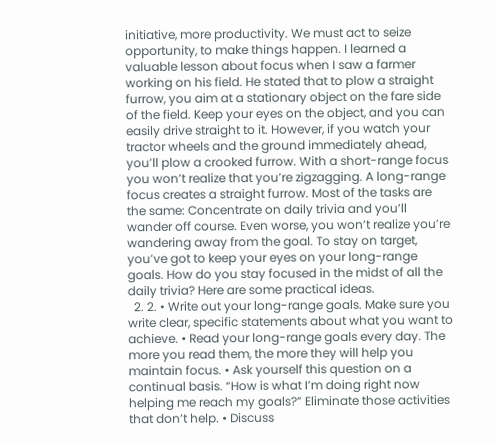initiative, more productivity. We must act to seize opportunity, to make things happen. I learned a valuable lesson about focus when I saw a farmer working on his field. He stated that to plow a straight furrow, you aim at a stationary object on the fare side of the field. Keep your eyes on the object, and you can easily drive straight to it. However, if you watch your tractor wheels and the ground immediately ahead, you’ll plow a crooked furrow. With a short-range focus you won’t realize that you’re zigzagging. A long-range focus creates a straight furrow. Most of the tasks are the same: Concentrate on daily trivia and you’ll wander off course. Even worse, you won’t realize you’re wandering away from the goal. To stay on target, you’ve got to keep your eyes on your long-range goals. How do you stay focused in the midst of all the daily trivia? Here are some practical ideas.
  2. 2. • Write out your long-range goals. Make sure you write clear, specific statements about what you want to achieve. • Read your long-range goals every day. The more you read them, the more they will help you maintain focus. • Ask yourself this question on a continual basis. “How is what I’m doing right now helping me reach my goals?” Eliminate those activities that don’t help. • Discuss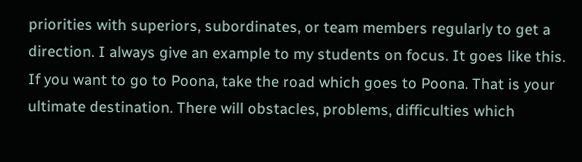priorities with superiors, subordinates, or team members regularly to get a direction. I always give an example to my students on focus. It goes like this. If you want to go to Poona, take the road which goes to Poona. That is your ultimate destination. There will obstacles, problems, difficulties which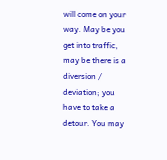will come on your way. May be you get into traffic, may be there is a diversion / deviation; you have to take a detour. You may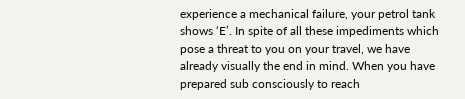experience a mechanical failure, your petrol tank shows ‘E’. In spite of all these impediments which pose a threat to you on your travel, we have already visually the end in mind. When you have prepared sub consciously to reach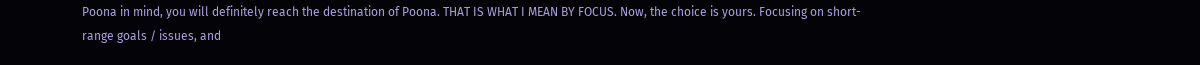Poona in mind, you will definitely reach the destination of Poona. THAT IS WHAT I MEAN BY FOCUS. Now, the choice is yours. Focusing on short-range goals / issues, and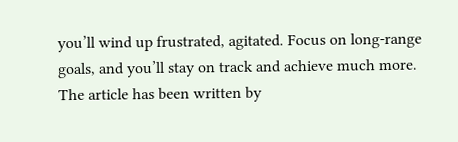you’ll wind up frustrated, agitated. Focus on long-range goals, and you’ll stay on track and achieve much more. The article has been written by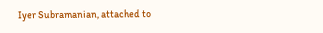Iyer Subramanian, attached to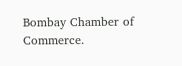Bombay Chamber of Commerce.